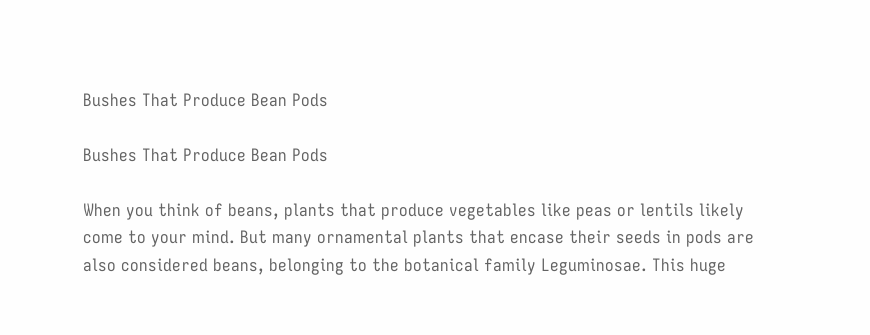Bushes That Produce Bean Pods

Bushes That Produce Bean Pods

When you think of beans, plants that produce vegetables like peas or lentils likely come to your mind. But many ornamental plants that encase their seeds in pods are also considered beans, belonging to the botanical family Leguminosae. This huge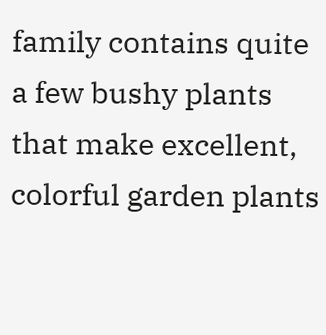family contains quite a few bushy plants that make excellent, colorful garden plants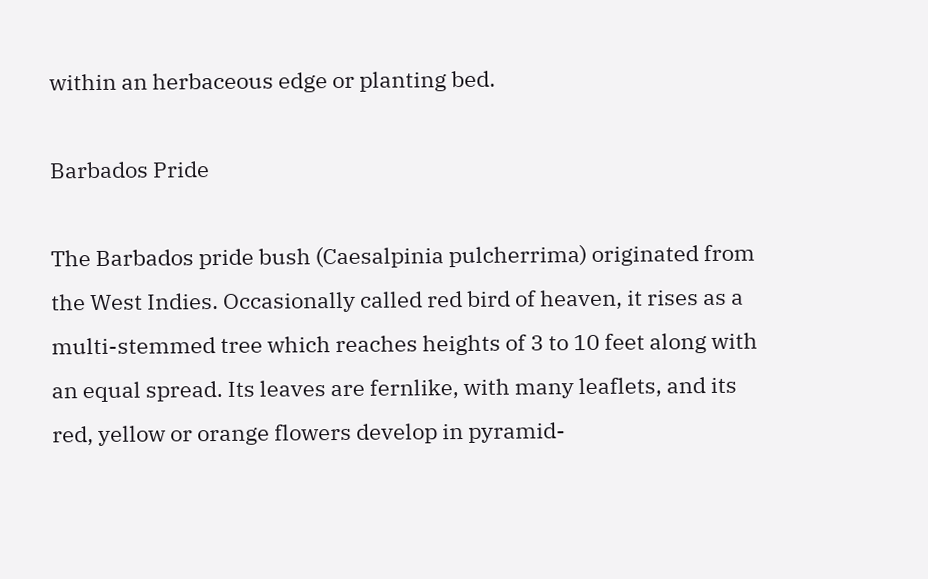within an herbaceous edge or planting bed.

Barbados Pride

The Barbados pride bush (Caesalpinia pulcherrima) originated from the West Indies. Occasionally called red bird of heaven, it rises as a multi-stemmed tree which reaches heights of 3 to 10 feet along with an equal spread. Its leaves are fernlike, with many leaflets, and its red, yellow or orange flowers develop in pyramid-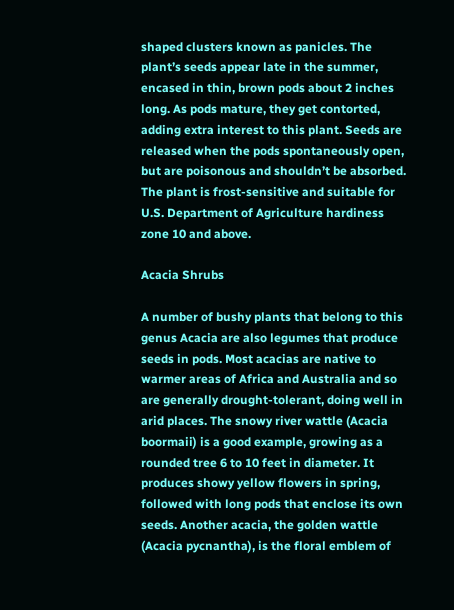shaped clusters known as panicles. The plant’s seeds appear late in the summer, encased in thin, brown pods about 2 inches long. As pods mature, they get contorted, adding extra interest to this plant. Seeds are released when the pods spontaneously open, but are poisonous and shouldn’t be absorbed. The plant is frost-sensitive and suitable for U.S. Department of Agriculture hardiness zone 10 and above.

Acacia Shrubs

A number of bushy plants that belong to this genus Acacia are also legumes that produce seeds in pods. Most acacias are native to warmer areas of Africa and Australia and so are generally drought-tolerant, doing well in arid places. The snowy river wattle (Acacia boormaii) is a good example, growing as a rounded tree 6 to 10 feet in diameter. It produces showy yellow flowers in spring, followed with long pods that enclose its own seeds. Another acacia, the golden wattle (Acacia pycnantha), is the floral emblem of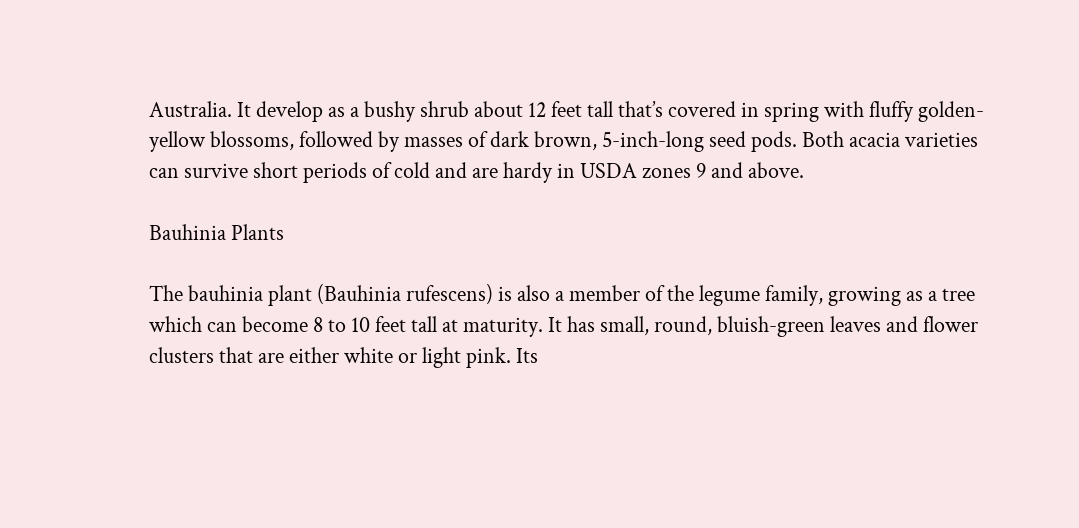Australia. It develop as a bushy shrub about 12 feet tall that’s covered in spring with fluffy golden-yellow blossoms, followed by masses of dark brown, 5-inch-long seed pods. Both acacia varieties can survive short periods of cold and are hardy in USDA zones 9 and above.

Bauhinia Plants

The bauhinia plant (Bauhinia rufescens) is also a member of the legume family, growing as a tree which can become 8 to 10 feet tall at maturity. It has small, round, bluish-green leaves and flower clusters that are either white or light pink. Its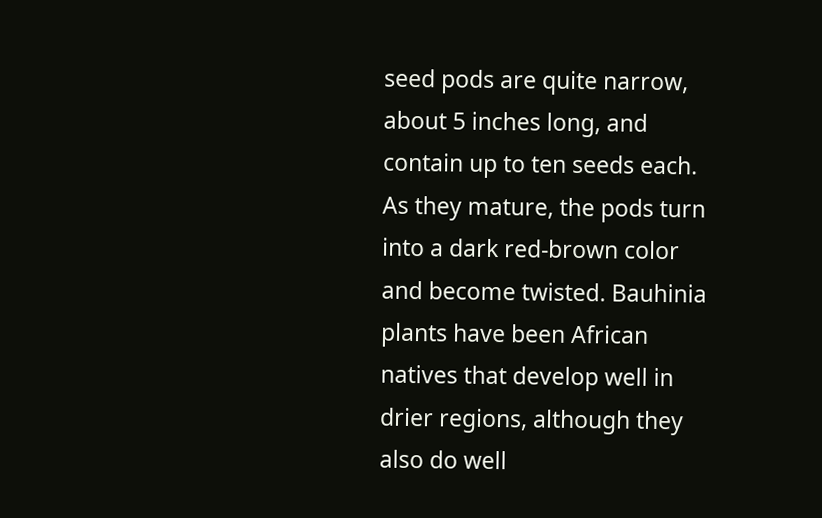seed pods are quite narrow, about 5 inches long, and contain up to ten seeds each. As they mature, the pods turn into a dark red-brown color and become twisted. Bauhinia plants have been African natives that develop well in drier regions, although they also do well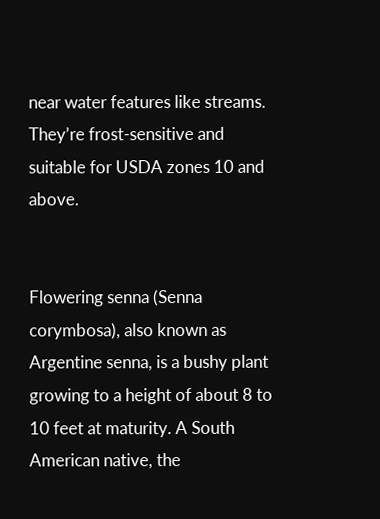near water features like streams. They’re frost-sensitive and suitable for USDA zones 10 and above.


Flowering senna (Senna corymbosa), also known as Argentine senna, is a bushy plant growing to a height of about 8 to 10 feet at maturity. A South American native, the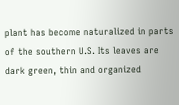plant has become naturalized in parts of the southern U.S. Its leaves are dark green, thin and organized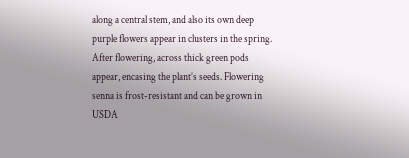along a central stem, and also its own deep purple flowers appear in clusters in the spring. After flowering, across thick green pods appear, encasing the plant’s seeds. Flowering senna is frost-resistant and can be grown in USDA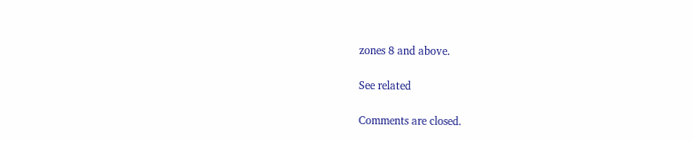zones 8 and above.

See related

Comments are closed.